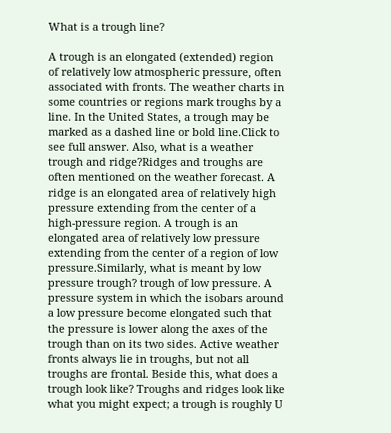What is a trough line?

A trough is an elongated (extended) region of relatively low atmospheric pressure, often associated with fronts. The weather charts in some countries or regions mark troughs by a line. In the United States, a trough may be marked as a dashed line or bold line.Click to see full answer. Also, what is a weather trough and ridge?Ridges and troughs are often mentioned on the weather forecast. A ridge is an elongated area of relatively high pressure extending from the center of a high-pressure region. A trough is an elongated area of relatively low pressure extending from the center of a region of low pressure.Similarly, what is meant by low pressure trough? trough of low pressure. A pressure system in which the isobars around a low pressure become elongated such that the pressure is lower along the axes of the trough than on its two sides. Active weather fronts always lie in troughs, but not all troughs are frontal. Beside this, what does a trough look like? Troughs and ridges look like what you might expect; a trough is roughly U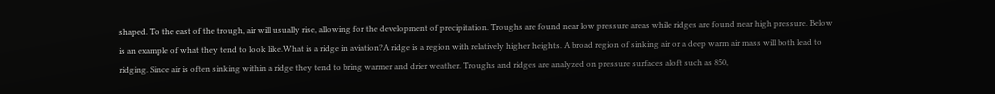shaped. To the east of the trough, air will usually rise, allowing for the development of precipitation. Troughs are found near low pressure areas while ridges are found near high pressure. Below is an example of what they tend to look like.What is a ridge in aviation?A ridge is a region with relatively higher heights. A broad region of sinking air or a deep warm air mass will both lead to ridging. Since air is often sinking within a ridge they tend to bring warmer and drier weather. Troughs and ridges are analyzed on pressure surfaces aloft such as 850,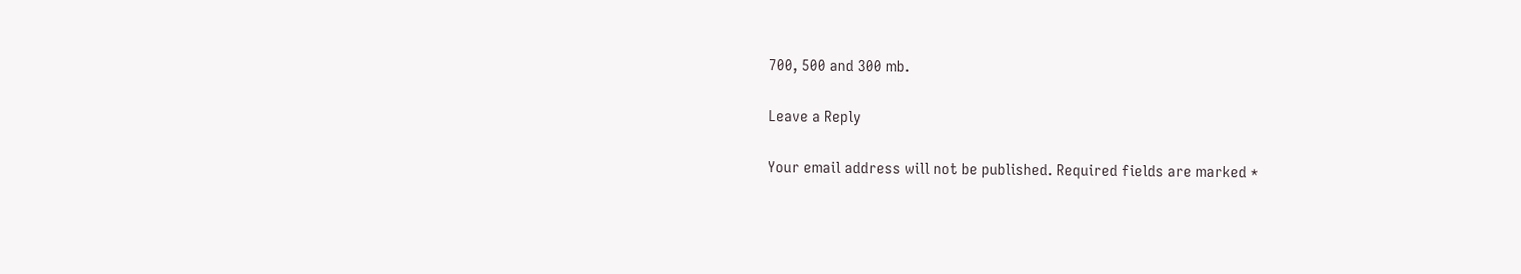700, 500 and 300 mb.

Leave a Reply

Your email address will not be published. Required fields are marked *